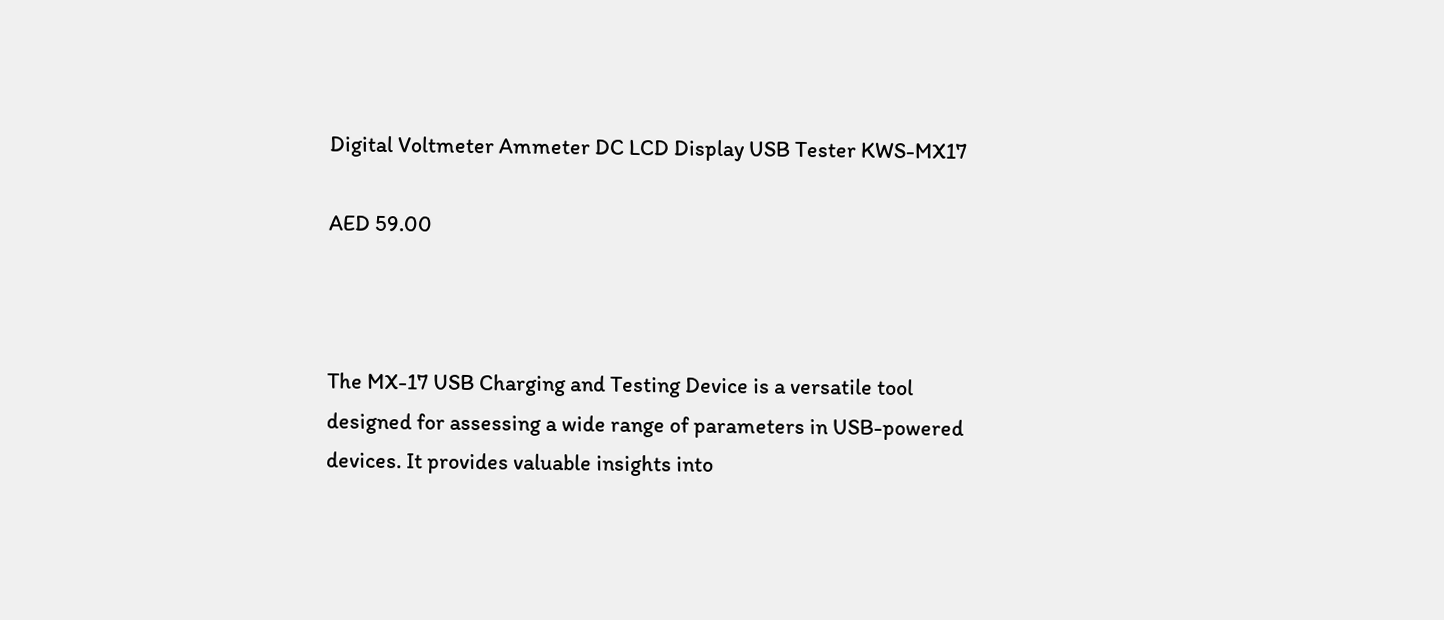Digital Voltmeter Ammeter DC LCD Display USB Tester KWS-MX17

AED 59.00



The MX-17 USB Charging and Testing Device is a versatile tool designed for assessing a wide range of parameters in USB-powered devices. It provides valuable insights into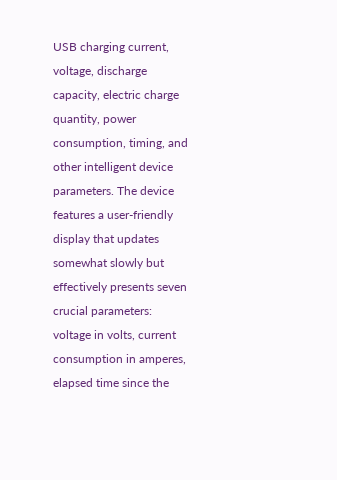USB charging current, voltage, discharge capacity, electric charge quantity, power consumption, timing, and other intelligent device parameters. The device features a user-friendly display that updates somewhat slowly but effectively presents seven crucial parameters: voltage in volts, current consumption in amperes, elapsed time since the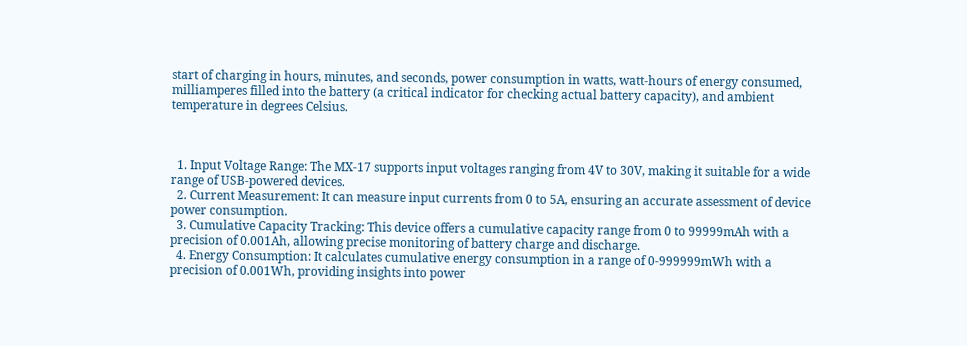start of charging in hours, minutes, and seconds, power consumption in watts, watt-hours of energy consumed, milliamperes filled into the battery (a critical indicator for checking actual battery capacity), and ambient temperature in degrees Celsius.



  1. Input Voltage Range: The MX-17 supports input voltages ranging from 4V to 30V, making it suitable for a wide range of USB-powered devices.
  2. Current Measurement: It can measure input currents from 0 to 5A, ensuring an accurate assessment of device power consumption.
  3. Cumulative Capacity Tracking: This device offers a cumulative capacity range from 0 to 99999mAh with a precision of 0.001Ah, allowing precise monitoring of battery charge and discharge.
  4. Energy Consumption: It calculates cumulative energy consumption in a range of 0-999999mWh with a precision of 0.001Wh, providing insights into power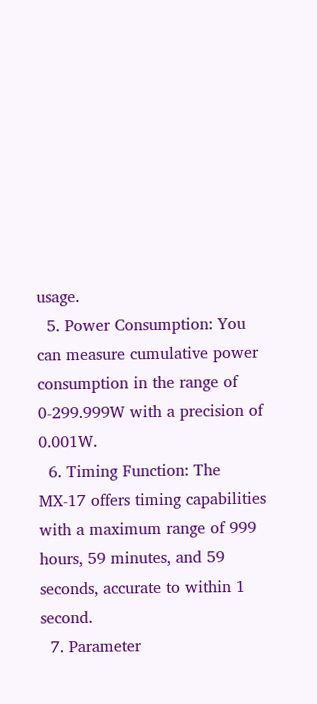usage.
  5. Power Consumption: You can measure cumulative power consumption in the range of 0-299.999W with a precision of 0.001W.
  6. Timing Function: The MX-17 offers timing capabilities with a maximum range of 999 hours, 59 minutes, and 59 seconds, accurate to within 1 second.
  7. Parameter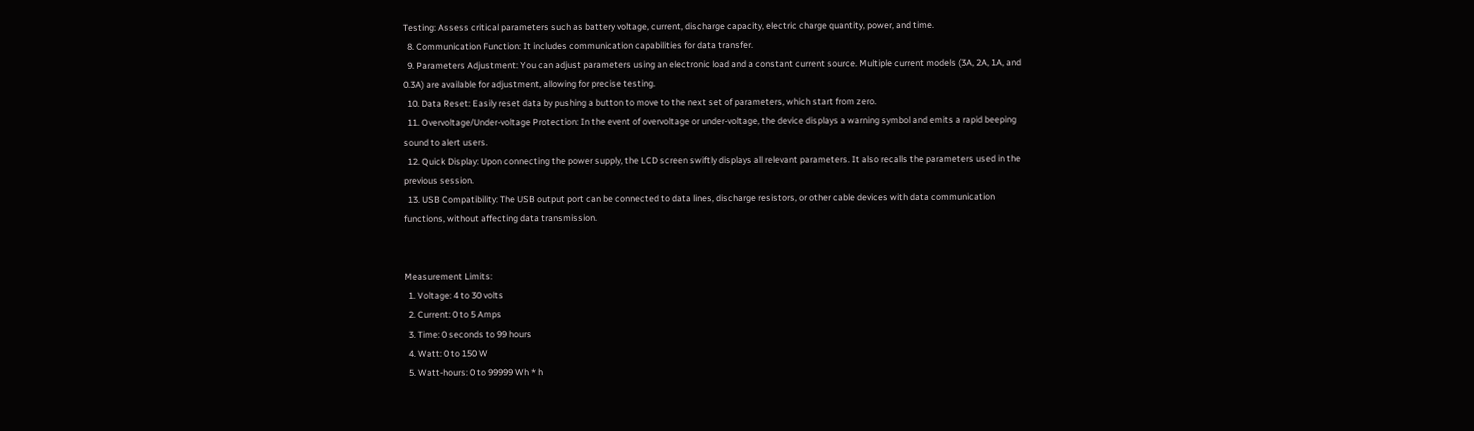Testing: Assess critical parameters such as battery voltage, current, discharge capacity, electric charge quantity, power, and time.
  8. Communication Function: It includes communication capabilities for data transfer.
  9. Parameters Adjustment: You can adjust parameters using an electronic load and a constant current source. Multiple current models (3A, 2A, 1A, and 0.3A) are available for adjustment, allowing for precise testing.
  10. Data Reset: Easily reset data by pushing a button to move to the next set of parameters, which start from zero.
  11. Overvoltage/Under-voltage Protection: In the event of overvoltage or under-voltage, the device displays a warning symbol and emits a rapid beeping sound to alert users.
  12. Quick Display: Upon connecting the power supply, the LCD screen swiftly displays all relevant parameters. It also recalls the parameters used in the previous session.
  13. USB Compatibility: The USB output port can be connected to data lines, discharge resistors, or other cable devices with data communication functions, without affecting data transmission.


Measurement Limits:
  1. Voltage: 4 to 30 volts
  2. Current: 0 to 5 Amps
  3. Time: 0 seconds to 99 hours
  4. Watt: 0 to 150 W
  5. Watt-hours: 0 to 99999 Wh * h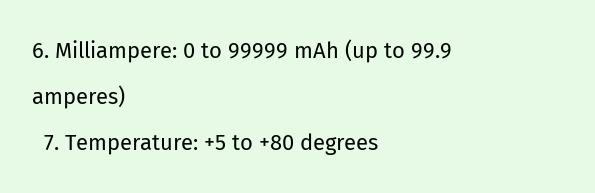6. Milliampere: 0 to 99999 mAh (up to 99.9 amperes)
  7. Temperature: +5 to +80 degrees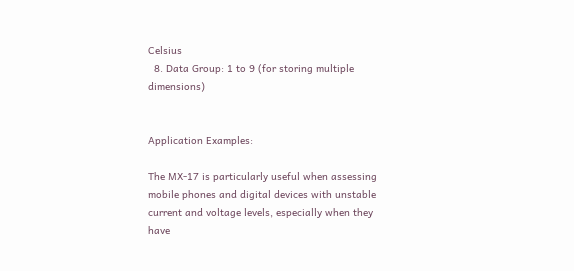Celsius
  8. Data Group: 1 to 9 (for storing multiple dimensions)


Application Examples:

The MX-17 is particularly useful when assessing mobile phones and digital devices with unstable current and voltage levels, especially when they have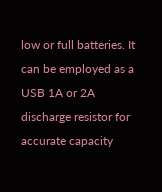low or full batteries. It can be employed as a USB 1A or 2A discharge resistor for accurate capacity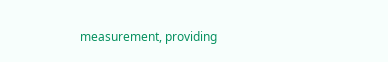measurement, providing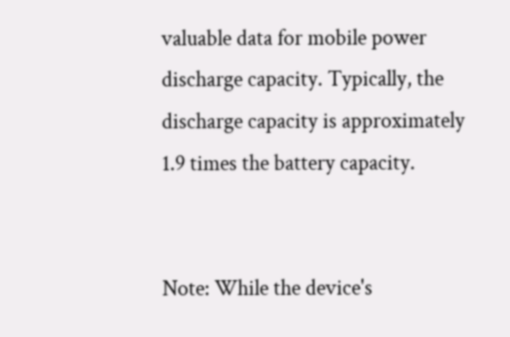valuable data for mobile power discharge capacity. Typically, the discharge capacity is approximately 1.9 times the battery capacity.


Note: While the device's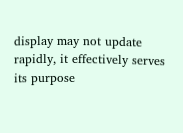display may not update rapidly, it effectively serves its purpose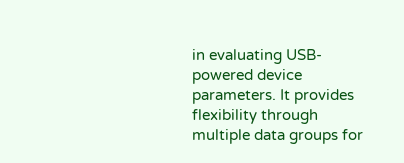in evaluating USB-powered device parameters. It provides flexibility through multiple data groups for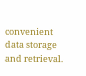convenient data storage and retrieval.